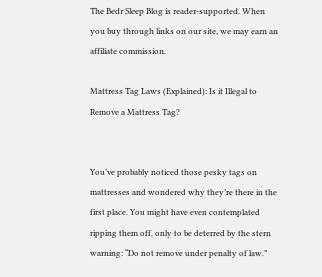The Bedr Sleep Blog is reader-supported. When you buy through links on our site, we may earn an affiliate commission.

Mattress Tag Laws (Explained): Is it Illegal to Remove a Mattress Tag?


You’ve probably noticed those pesky tags on mattresses and wondered why they’re there in the first place. You might have even contemplated ripping them off, only to be deterred by the stern warning: “Do not remove under penalty of law.”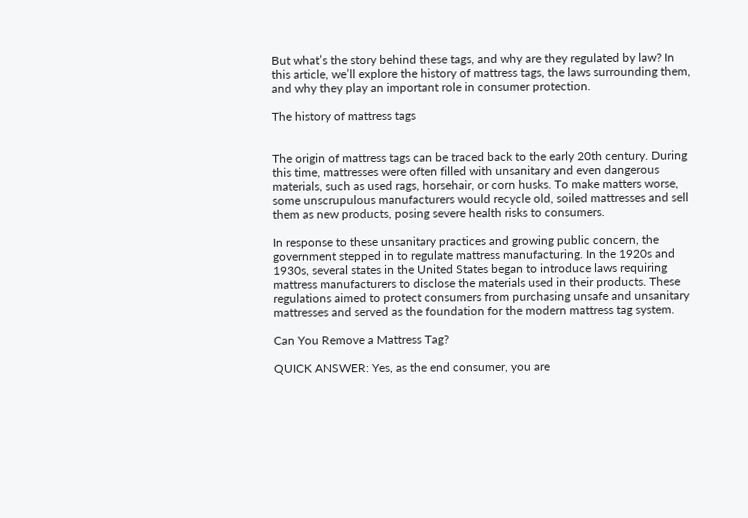But what’s the story behind these tags, and why are they regulated by law? In this article, we’ll explore the history of mattress tags, the laws surrounding them, and why they play an important role in consumer protection.

The history of mattress tags


The origin of mattress tags can be traced back to the early 20th century. During this time, mattresses were often filled with unsanitary and even dangerous materials, such as used rags, horsehair, or corn husks. To make matters worse, some unscrupulous manufacturers would recycle old, soiled mattresses and sell them as new products, posing severe health risks to consumers.

In response to these unsanitary practices and growing public concern, the government stepped in to regulate mattress manufacturing. In the 1920s and 1930s, several states in the United States began to introduce laws requiring mattress manufacturers to disclose the materials used in their products. These regulations aimed to protect consumers from purchasing unsafe and unsanitary mattresses and served as the foundation for the modern mattress tag system.

Can You Remove a Mattress Tag?

QUICK ANSWER: Yes, as the end consumer, you are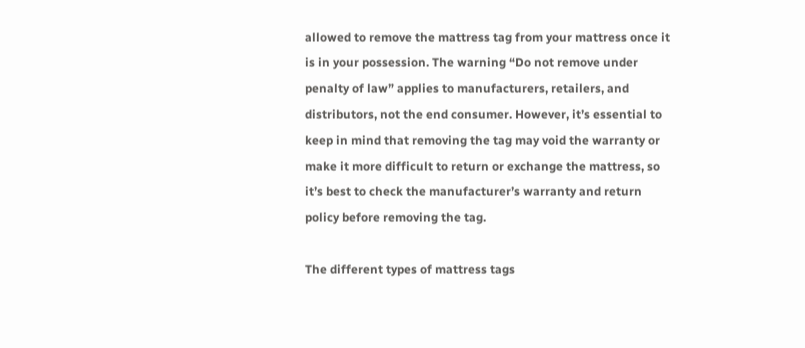allowed to remove the mattress tag from your mattress once it is in your possession. The warning “Do not remove under penalty of law” applies to manufacturers, retailers, and distributors, not the end consumer. However, it’s essential to keep in mind that removing the tag may void the warranty or make it more difficult to return or exchange the mattress, so it’s best to check the manufacturer’s warranty and return policy before removing the tag.

The different types of mattress tags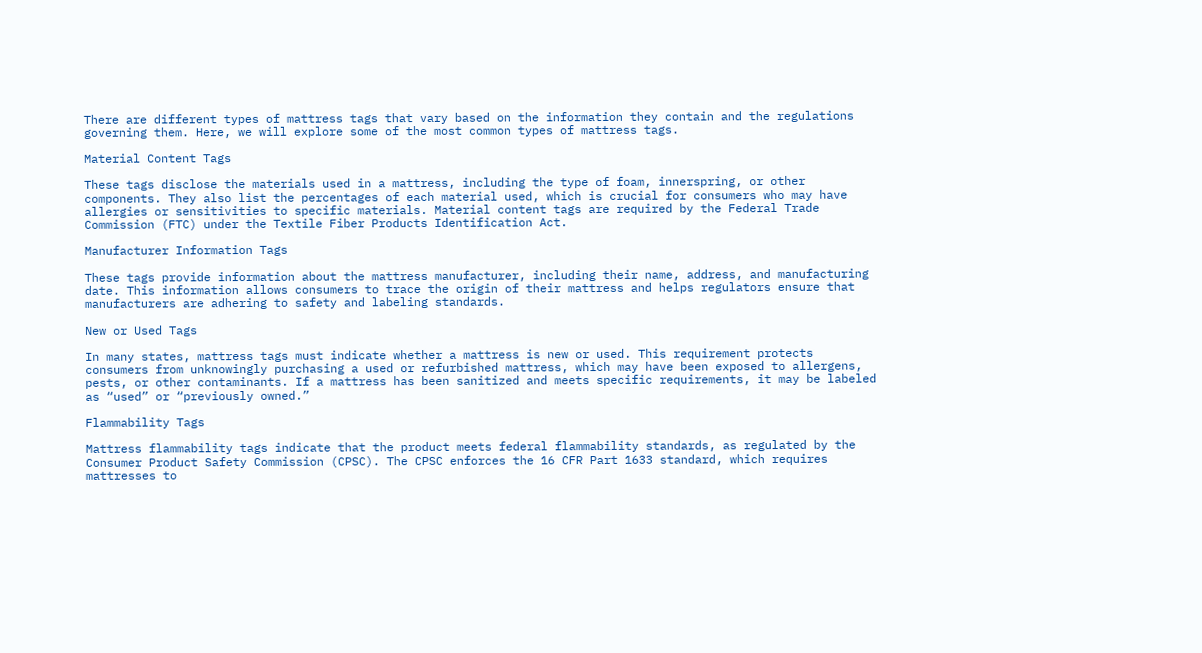There are different types of mattress tags that vary based on the information they contain and the regulations governing them. Here, we will explore some of the most common types of mattress tags.

Material Content Tags

These tags disclose the materials used in a mattress, including the type of foam, innerspring, or other components. They also list the percentages of each material used, which is crucial for consumers who may have allergies or sensitivities to specific materials. Material content tags are required by the Federal Trade Commission (FTC) under the Textile Fiber Products Identification Act.

Manufacturer Information Tags

These tags provide information about the mattress manufacturer, including their name, address, and manufacturing date. This information allows consumers to trace the origin of their mattress and helps regulators ensure that manufacturers are adhering to safety and labeling standards.

New or Used Tags

In many states, mattress tags must indicate whether a mattress is new or used. This requirement protects consumers from unknowingly purchasing a used or refurbished mattress, which may have been exposed to allergens, pests, or other contaminants. If a mattress has been sanitized and meets specific requirements, it may be labeled as “used” or “previously owned.”

Flammability Tags

Mattress flammability tags indicate that the product meets federal flammability standards, as regulated by the Consumer Product Safety Commission (CPSC). The CPSC enforces the 16 CFR Part 1633 standard, which requires mattresses to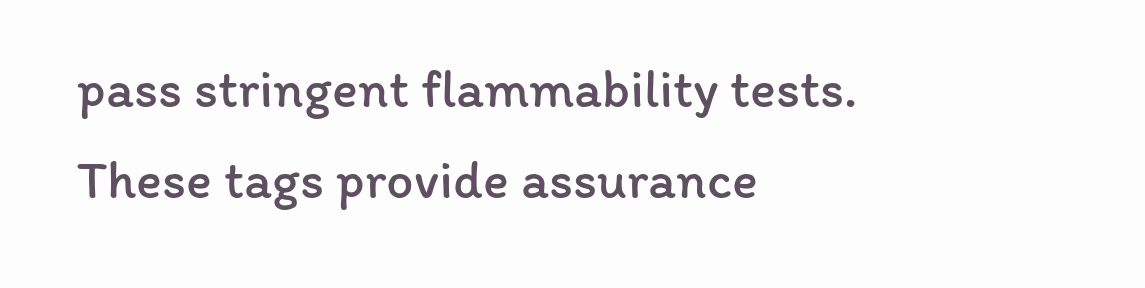pass stringent flammability tests. These tags provide assurance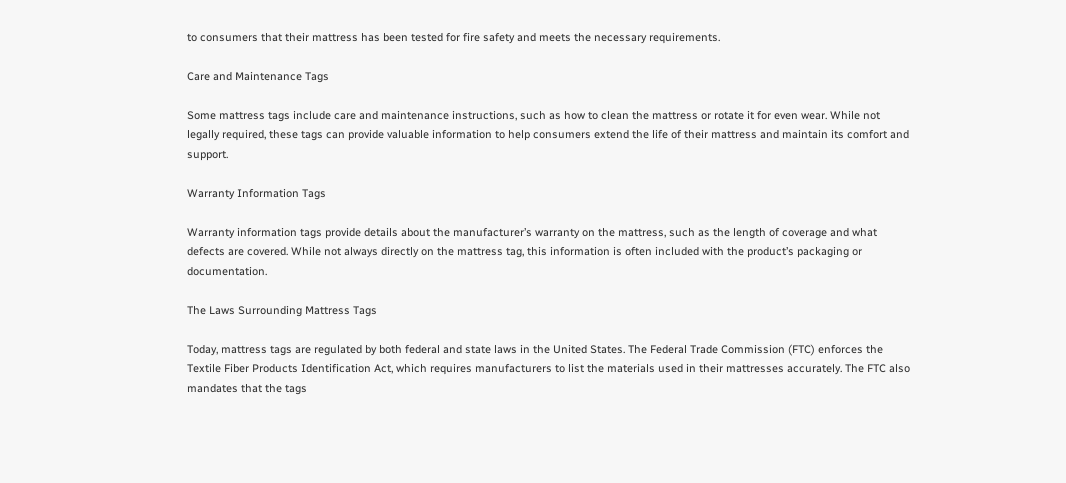to consumers that their mattress has been tested for fire safety and meets the necessary requirements.

Care and Maintenance Tags

Some mattress tags include care and maintenance instructions, such as how to clean the mattress or rotate it for even wear. While not legally required, these tags can provide valuable information to help consumers extend the life of their mattress and maintain its comfort and support.

Warranty Information Tags

Warranty information tags provide details about the manufacturer’s warranty on the mattress, such as the length of coverage and what defects are covered. While not always directly on the mattress tag, this information is often included with the product’s packaging or documentation.

The Laws Surrounding Mattress Tags

Today, mattress tags are regulated by both federal and state laws in the United States. The Federal Trade Commission (FTC) enforces the Textile Fiber Products Identification Act, which requires manufacturers to list the materials used in their mattresses accurately. The FTC also mandates that the tags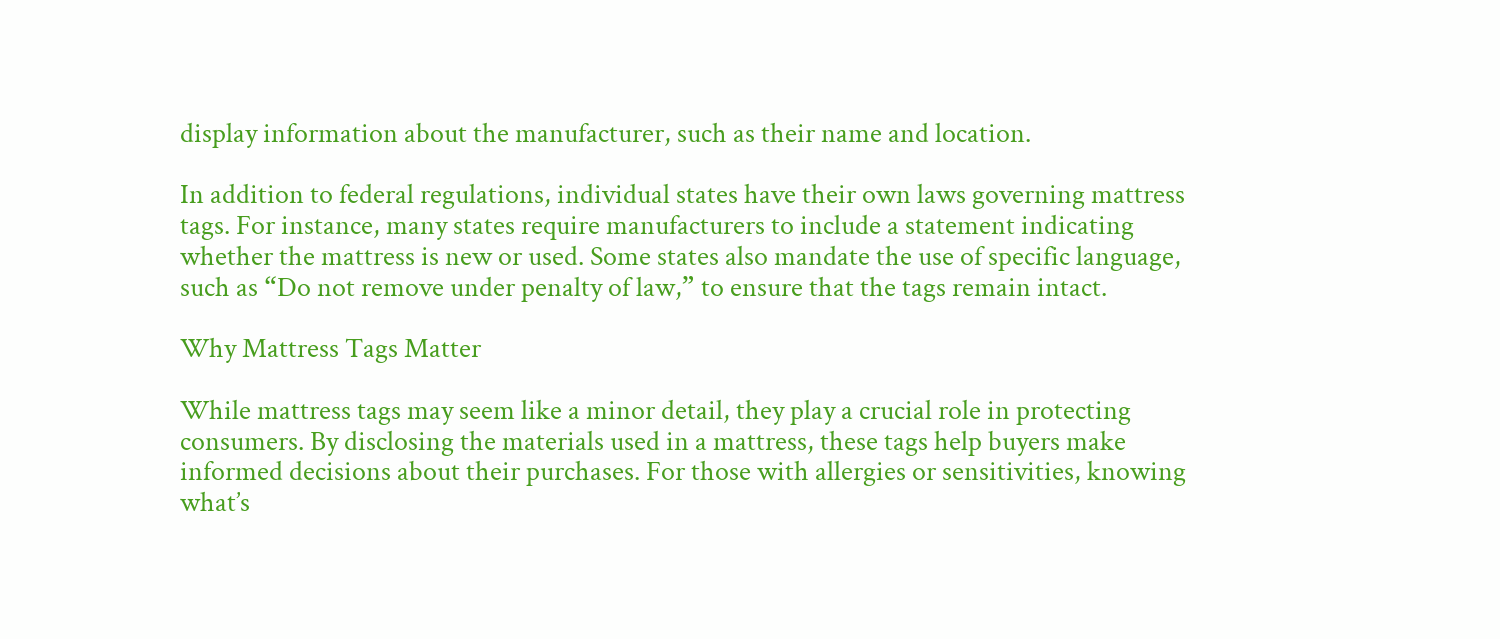display information about the manufacturer, such as their name and location.

In addition to federal regulations, individual states have their own laws governing mattress tags. For instance, many states require manufacturers to include a statement indicating whether the mattress is new or used. Some states also mandate the use of specific language, such as “Do not remove under penalty of law,” to ensure that the tags remain intact.

Why Mattress Tags Matter

While mattress tags may seem like a minor detail, they play a crucial role in protecting consumers. By disclosing the materials used in a mattress, these tags help buyers make informed decisions about their purchases. For those with allergies or sensitivities, knowing what’s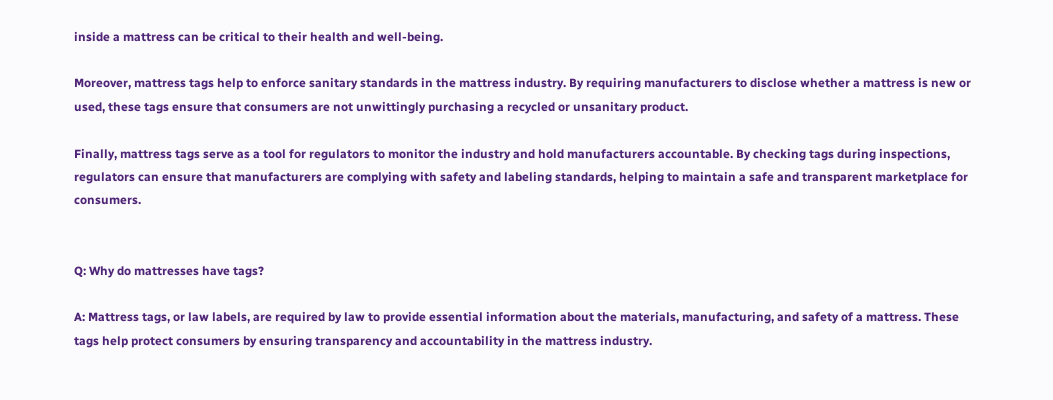inside a mattress can be critical to their health and well-being.

Moreover, mattress tags help to enforce sanitary standards in the mattress industry. By requiring manufacturers to disclose whether a mattress is new or used, these tags ensure that consumers are not unwittingly purchasing a recycled or unsanitary product.

Finally, mattress tags serve as a tool for regulators to monitor the industry and hold manufacturers accountable. By checking tags during inspections, regulators can ensure that manufacturers are complying with safety and labeling standards, helping to maintain a safe and transparent marketplace for consumers.


Q: Why do mattresses have tags?

A: Mattress tags, or law labels, are required by law to provide essential information about the materials, manufacturing, and safety of a mattress. These tags help protect consumers by ensuring transparency and accountability in the mattress industry.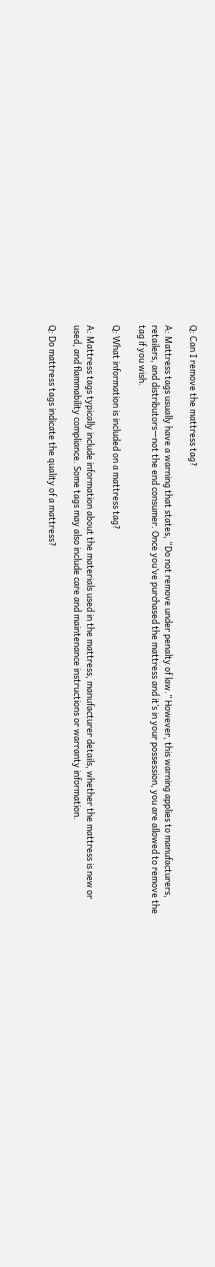Q: Can I remove the mattress tag?

A: Mattress tags usually have a warning that states, “Do not remove under penalty of law.” However, this warning applies to manufacturers, retailers, and distributors—not the end consumer. Once you’ve purchased the mattress and it’s in your possession, you are allowed to remove the tag if you wish.

Q: What information is included on a mattress tag?

A: Mattress tags typically include information about the materials used in the mattress, manufacturer details, whether the mattress is new or used, and flammability compliance. Some tags may also include care and maintenance instructions or warranty information.

Q: Do mattress tags indicate the quality of a mattress?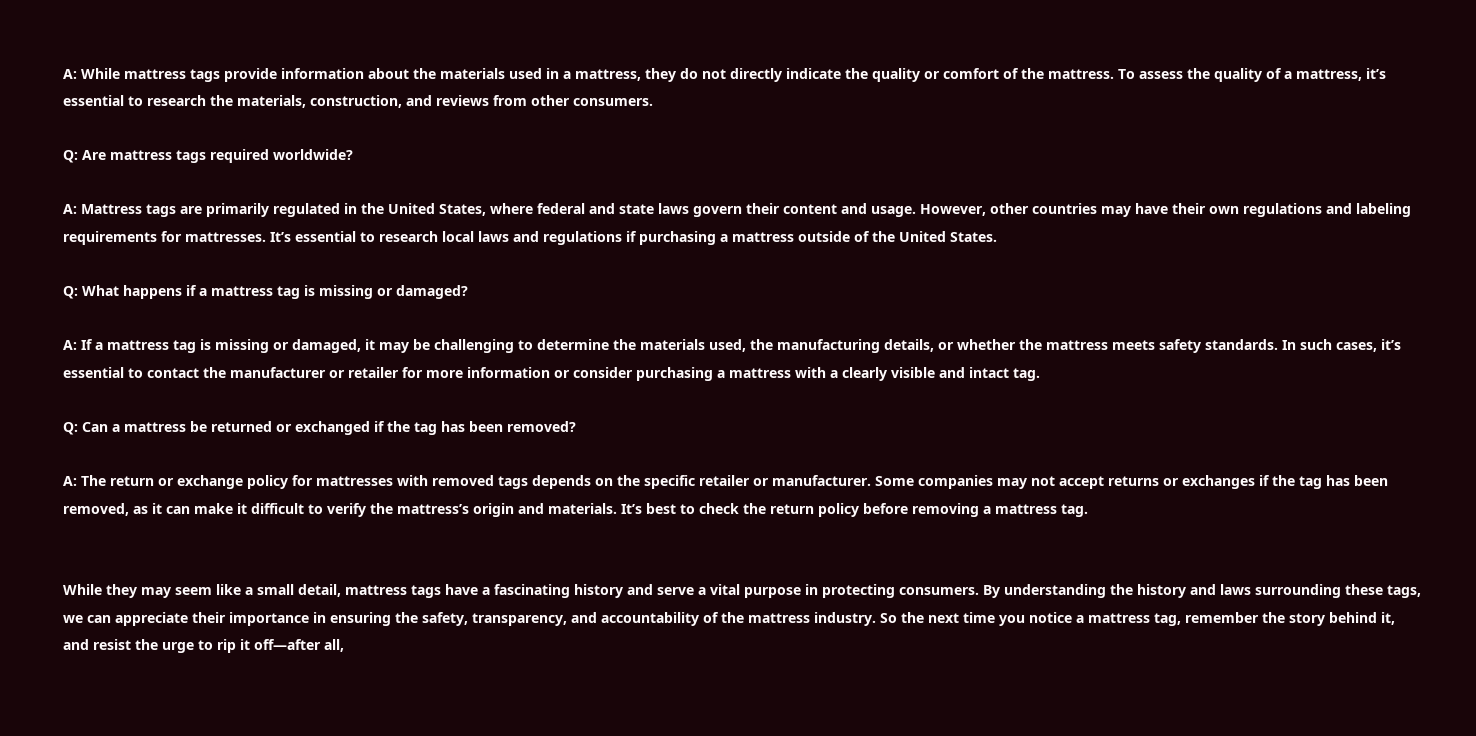A: While mattress tags provide information about the materials used in a mattress, they do not directly indicate the quality or comfort of the mattress. To assess the quality of a mattress, it’s essential to research the materials, construction, and reviews from other consumers.

Q: Are mattress tags required worldwide?

A: Mattress tags are primarily regulated in the United States, where federal and state laws govern their content and usage. However, other countries may have their own regulations and labeling requirements for mattresses. It’s essential to research local laws and regulations if purchasing a mattress outside of the United States.

Q: What happens if a mattress tag is missing or damaged?

A: If a mattress tag is missing or damaged, it may be challenging to determine the materials used, the manufacturing details, or whether the mattress meets safety standards. In such cases, it’s essential to contact the manufacturer or retailer for more information or consider purchasing a mattress with a clearly visible and intact tag.

Q: Can a mattress be returned or exchanged if the tag has been removed?

A: The return or exchange policy for mattresses with removed tags depends on the specific retailer or manufacturer. Some companies may not accept returns or exchanges if the tag has been removed, as it can make it difficult to verify the mattress’s origin and materials. It’s best to check the return policy before removing a mattress tag.


While they may seem like a small detail, mattress tags have a fascinating history and serve a vital purpose in protecting consumers. By understanding the history and laws surrounding these tags, we can appreciate their importance in ensuring the safety, transparency, and accountability of the mattress industry. So the next time you notice a mattress tag, remember the story behind it, and resist the urge to rip it off—after all,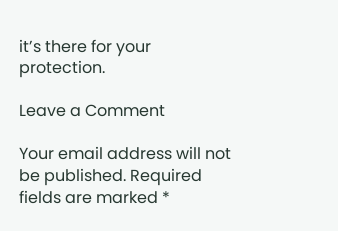it’s there for your protection.

Leave a Comment

Your email address will not be published. Required fields are marked *